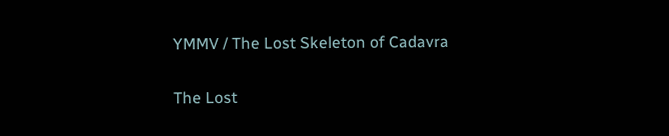YMMV / The Lost Skeleton of Cadavra

The Lost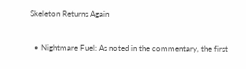Skeleton Returns Again

  • Nightmare Fuel: As noted in the commentary, the first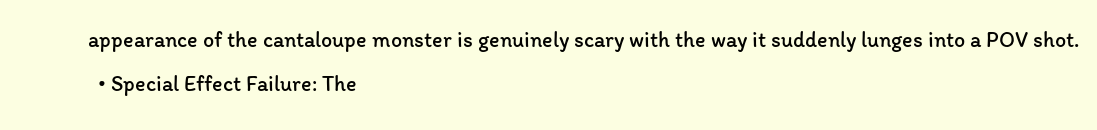appearance of the cantaloupe monster is genuinely scary with the way it suddenly lunges into a POV shot.
  • Special Effect Failure: The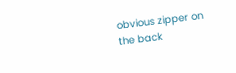obvious zipper on the back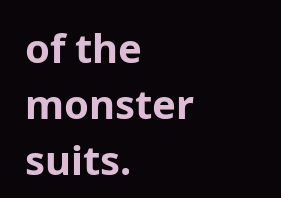of the monster suits.